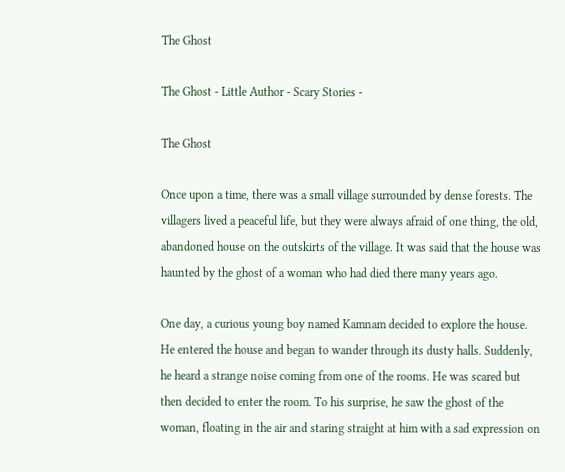The Ghost

The Ghost - Little Author - Scary Stories -

The Ghost

Once upon a time, there was a small village surrounded by dense forests. The villagers lived a peaceful life, but they were always afraid of one thing, the old, abandoned house on the outskirts of the village. It was said that the house was haunted by the ghost of a woman who had died there many years ago.

One day, a curious young boy named Kamnam decided to explore the house. He entered the house and began to wander through its dusty halls. Suddenly, he heard a strange noise coming from one of the rooms. He was scared but then decided to enter the room. To his surprise, he saw the ghost of the woman, floating in the air and staring straight at him with a sad expression on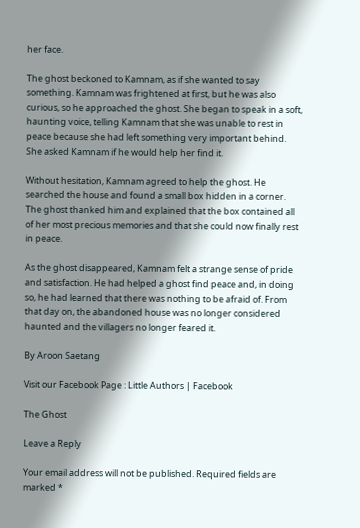her face.

The ghost beckoned to Kamnam, as if she wanted to say something. Kamnam was frightened at first, but he was also curious, so he approached the ghost. She began to speak in a soft, haunting voice, telling Kamnam that she was unable to rest in peace because she had left something very important behind. She asked Kamnam if he would help her find it.

Without hesitation, Kamnam agreed to help the ghost. He searched the house and found a small box hidden in a corner. The ghost thanked him and explained that the box contained all of her most precious memories and that she could now finally rest in peace.

As the ghost disappeared, Kamnam felt a strange sense of pride and satisfaction. He had helped a ghost find peace and, in doing so, he had learned that there was nothing to be afraid of. From that day on, the abandoned house was no longer considered haunted and the villagers no longer feared it.

By Aroon Saetang

Visit our Facebook Page : Little Authors | Facebook

The Ghost

Leave a Reply

Your email address will not be published. Required fields are marked *